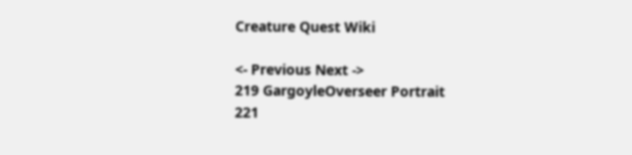Creature Quest Wiki

<- Previous Next ->
219 GargoyleOverseer Portrait
221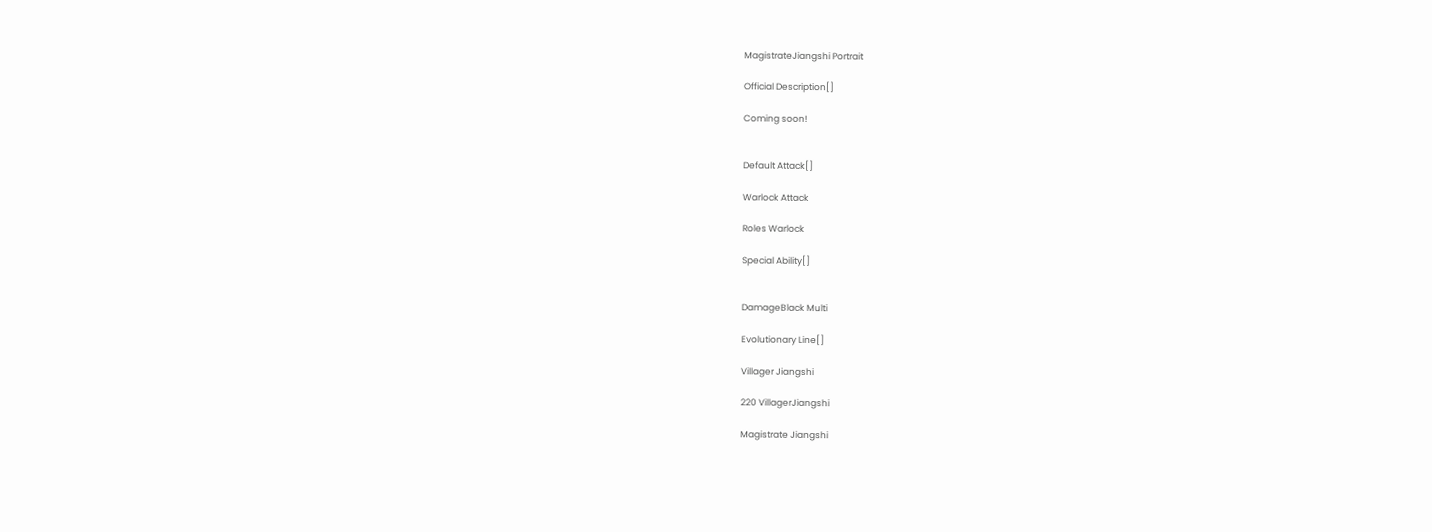MagistrateJiangshi Portrait

Official Description[]

Coming soon!


Default Attack[]

Warlock Attack

Roles Warlock

Special Ability[]


DamageBlack Multi

Evolutionary Line[]

Villager Jiangshi

220 VillagerJiangshi

Magistrate Jiangshi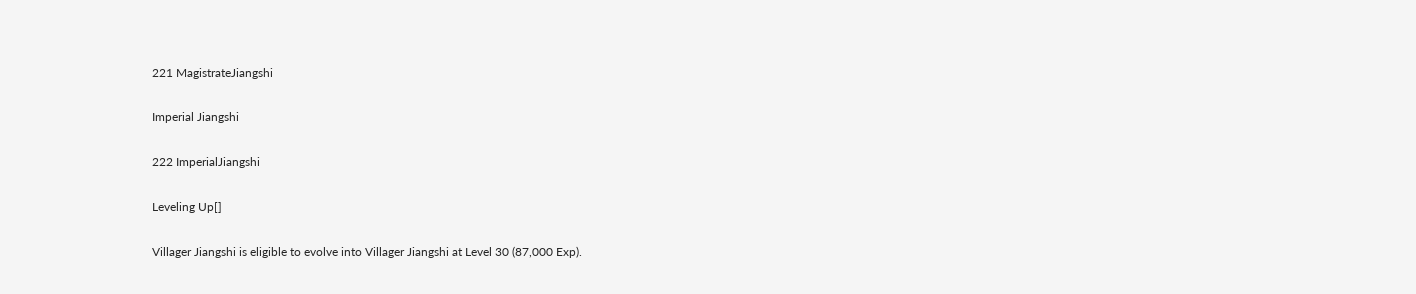221 MagistrateJiangshi

Imperial Jiangshi

222 ImperialJiangshi

Leveling Up[]

Villager Jiangshi is eligible to evolve into Villager Jiangshi at Level 30 (87,000 Exp).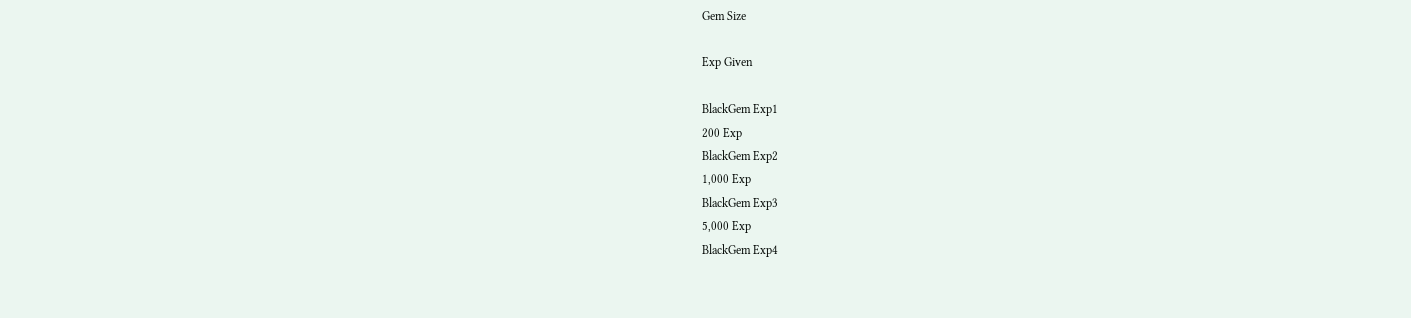Gem Size

Exp Given

BlackGem Exp1
200 Exp
BlackGem Exp2
1,000 Exp
BlackGem Exp3
5,000 Exp
BlackGem Exp4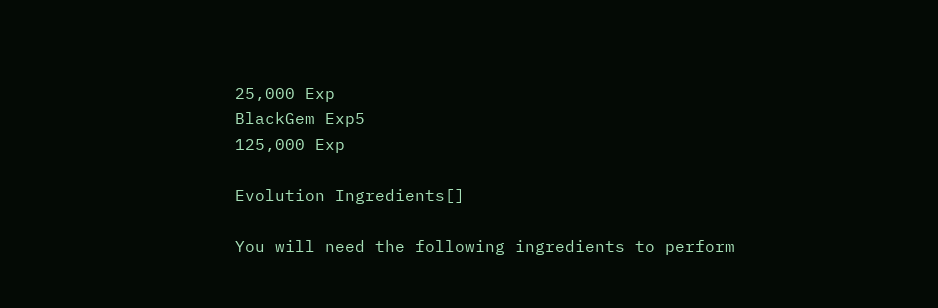25,000 Exp
BlackGem Exp5
125,000 Exp

Evolution Ingredients[]

You will need the following ingredients to perform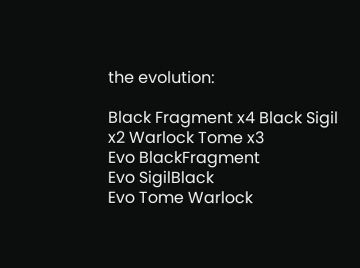the evolution:

Black Fragment x4 Black Sigil x2 Warlock Tome x3
Evo BlackFragment
Evo SigilBlack
Evo Tome Warlock